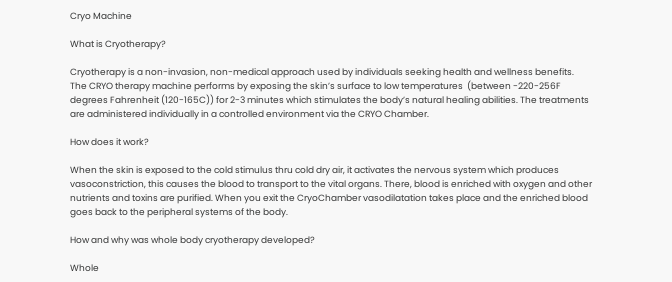Cryo Machine

What is Cryotherapy?

Cryotherapy is a non-invasion, non-medical approach used by individuals seeking health and wellness benefits.  The CRYO therapy machine performs by exposing the skin’s surface to low temperatures  (between -220-256F degrees Fahrenheit (120-165C)) for 2-3 minutes which stimulates the body’s natural healing abilities. The treatments are administered individually in a controlled environment via the CRYO Chamber.

How does it work?

When the skin is exposed to the cold stimulus thru cold dry air, it activates the nervous system which produces vasoconstriction, this causes the blood to transport to the vital organs. There, blood is enriched with oxygen and other nutrients and toxins are purified. When you exit the CryoChamber vasodilatation takes place and the enriched blood goes back to the peripheral systems of the body.

How and why was whole body cryotherapy developed?

Whole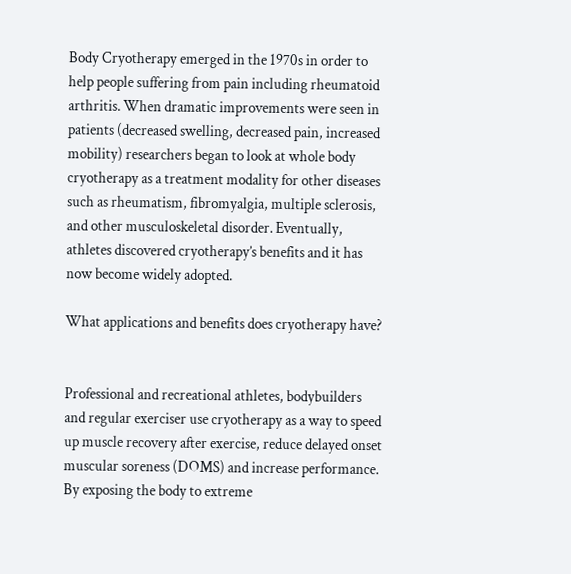Body Cryotherapy emerged in the 1970s in order to help people suffering from pain including rheumatoid arthritis. When dramatic improvements were seen in patients (decreased swelling, decreased pain, increased mobility) researchers began to look at whole body cryotherapy as a treatment modality for other diseases such as rheumatism, fibromyalgia, multiple sclerosis, and other musculoskeletal disorder. Eventually, athletes discovered cryotherapy’s benefits and it has now become widely adopted.

What applications and benefits does cryotherapy have?


Professional and recreational athletes, bodybuilders and regular exerciser use cryotherapy as a way to speed up muscle recovery after exercise, reduce delayed onset muscular soreness (DOMS) and increase performance. By exposing the body to extreme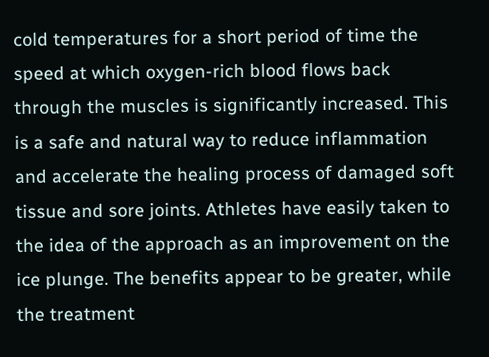cold temperatures for a short period of time the speed at which oxygen-rich blood flows back through the muscles is significantly increased. This is a safe and natural way to reduce inflammation and accelerate the healing process of damaged soft tissue and sore joints. Athletes have easily taken to the idea of the approach as an improvement on the ice plunge. The benefits appear to be greater, while the treatment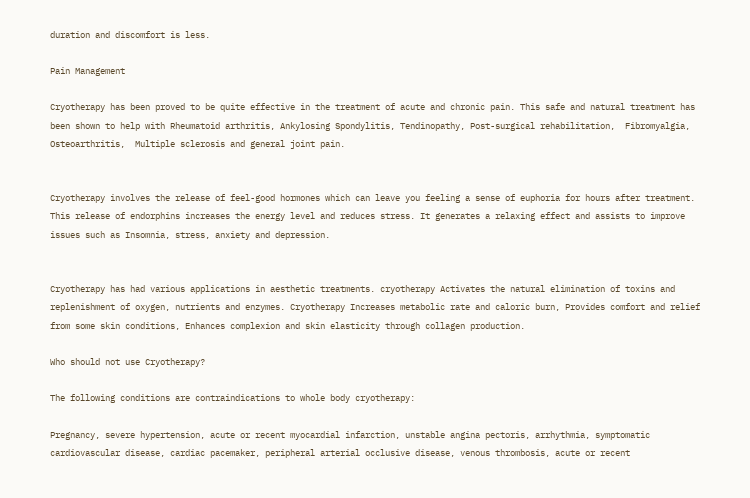duration and discomfort is less.

Pain Management

Cryotherapy has been proved to be quite effective in the treatment of acute and chronic pain. This safe and natural treatment has been shown to help with Rheumatoid arthritis, Ankylosing Spondylitis, Tendinopathy, Post-surgical rehabilitation,  Fibromyalgia, Osteoarthritis,  Multiple sclerosis and general joint pain.


Cryotherapy involves the release of feel-good hormones which can leave you feeling a sense of euphoria for hours after treatment. This release of endorphins increases the energy level and reduces stress. It generates a relaxing effect and assists to improve issues such as Insomnia, stress, anxiety and depression.


Cryotherapy has had various applications in aesthetic treatments. cryotherapy Activates the natural elimination of toxins and replenishment of oxygen, nutrients and enzymes. Cryotherapy Increases metabolic rate and caloric burn, Provides comfort and relief from some skin conditions, Enhances complexion and skin elasticity through collagen production.

Who should not use Cryotherapy?

The following conditions are contraindications to whole body cryotherapy:

Pregnancy, severe hypertension, acute or recent myocardial infarction, unstable angina pectoris, arrhythmia, symptomatic cardiovascular disease, cardiac pacemaker, peripheral arterial occlusive disease, venous thrombosis, acute or recent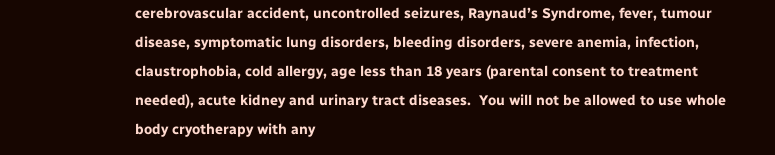cerebrovascular accident, uncontrolled seizures, Raynaud’s Syndrome, fever, tumour disease, symptomatic lung disorders, bleeding disorders, severe anemia, infection, claustrophobia, cold allergy, age less than 18 years (parental consent to treatment needed), acute kidney and urinary tract diseases.  You will not be allowed to use whole body cryotherapy with any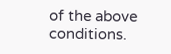of the above conditions.